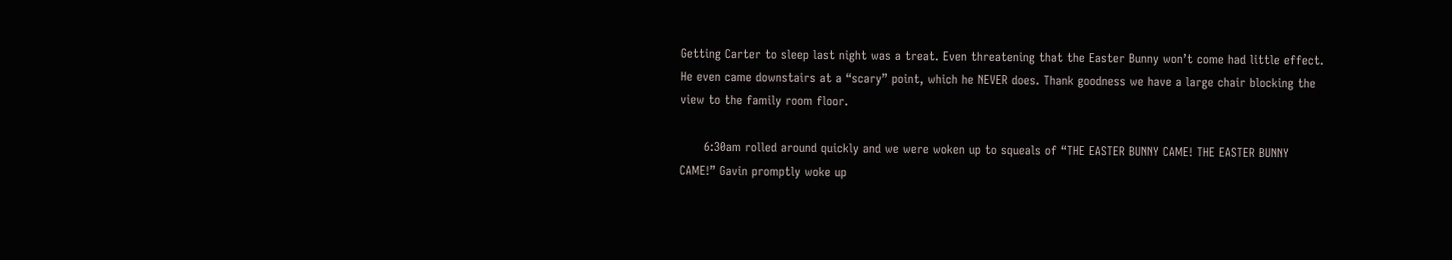Getting Carter to sleep last night was a treat. Even threatening that the Easter Bunny won’t come had little effect. He even came downstairs at a “scary” point, which he NEVER does. Thank goodness we have a large chair blocking the view to the family room floor.

      6:30am rolled around quickly and we were woken up to squeals of “THE EASTER BUNNY CAME! THE EASTER BUNNY CAME!” Gavin promptly woke up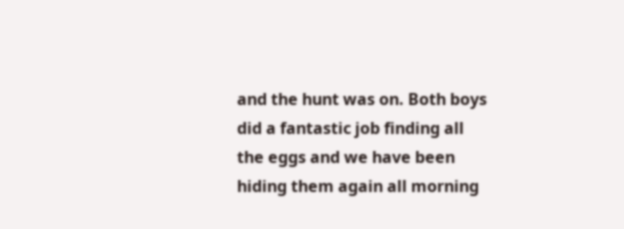and the hunt was on. Both boys did a fantastic job finding all the eggs and we have been hiding them again all morning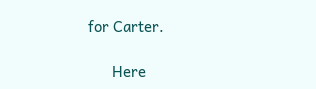for Carter.

      Here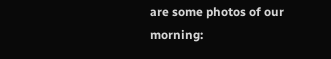are some photos of our morning: